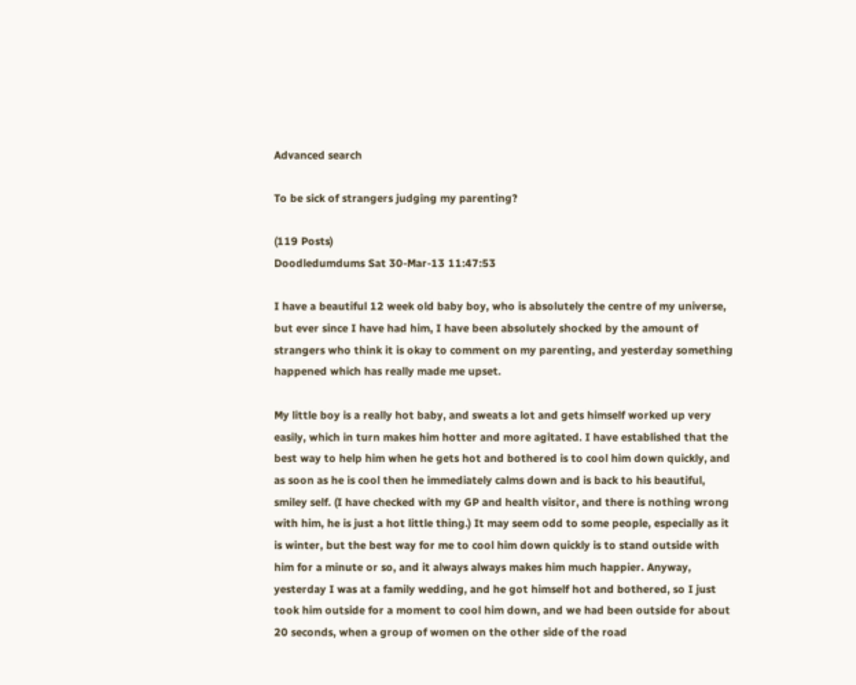Advanced search

To be sick of strangers judging my parenting?

(119 Posts)
Doodledumdums Sat 30-Mar-13 11:47:53

I have a beautiful 12 week old baby boy, who is absolutely the centre of my universe, but ever since I have had him, I have been absolutely shocked by the amount of strangers who think it is okay to comment on my parenting, and yesterday something happened which has really made me upset.

My little boy is a really hot baby, and sweats a lot and gets himself worked up very easily, which in turn makes him hotter and more agitated. I have established that the best way to help him when he gets hot and bothered is to cool him down quickly, and as soon as he is cool then he immediately calms down and is back to his beautiful, smiley self. (I have checked with my GP and health visitor, and there is nothing wrong with him, he is just a hot little thing.) It may seem odd to some people, especially as it is winter, but the best way for me to cool him down quickly is to stand outside with him for a minute or so, and it always always makes him much happier. Anyway, yesterday I was at a family wedding, and he got himself hot and bothered, so I just took him outside for a moment to cool him down, and we had been outside for about 20 seconds, when a group of women on the other side of the road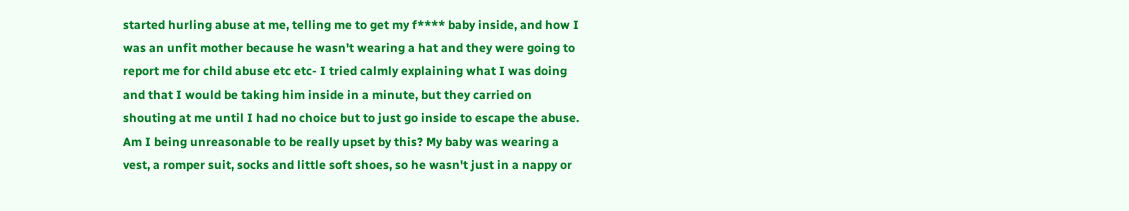started hurling abuse at me, telling me to get my f**** baby inside, and how I was an unfit mother because he wasn't wearing a hat and they were going to report me for child abuse etc etc- I tried calmly explaining what I was doing and that I would be taking him inside in a minute, but they carried on shouting at me until I had no choice but to just go inside to escape the abuse. Am I being unreasonable to be really upset by this? My baby was wearing a vest, a romper suit, socks and little soft shoes, so he wasn't just in a nappy or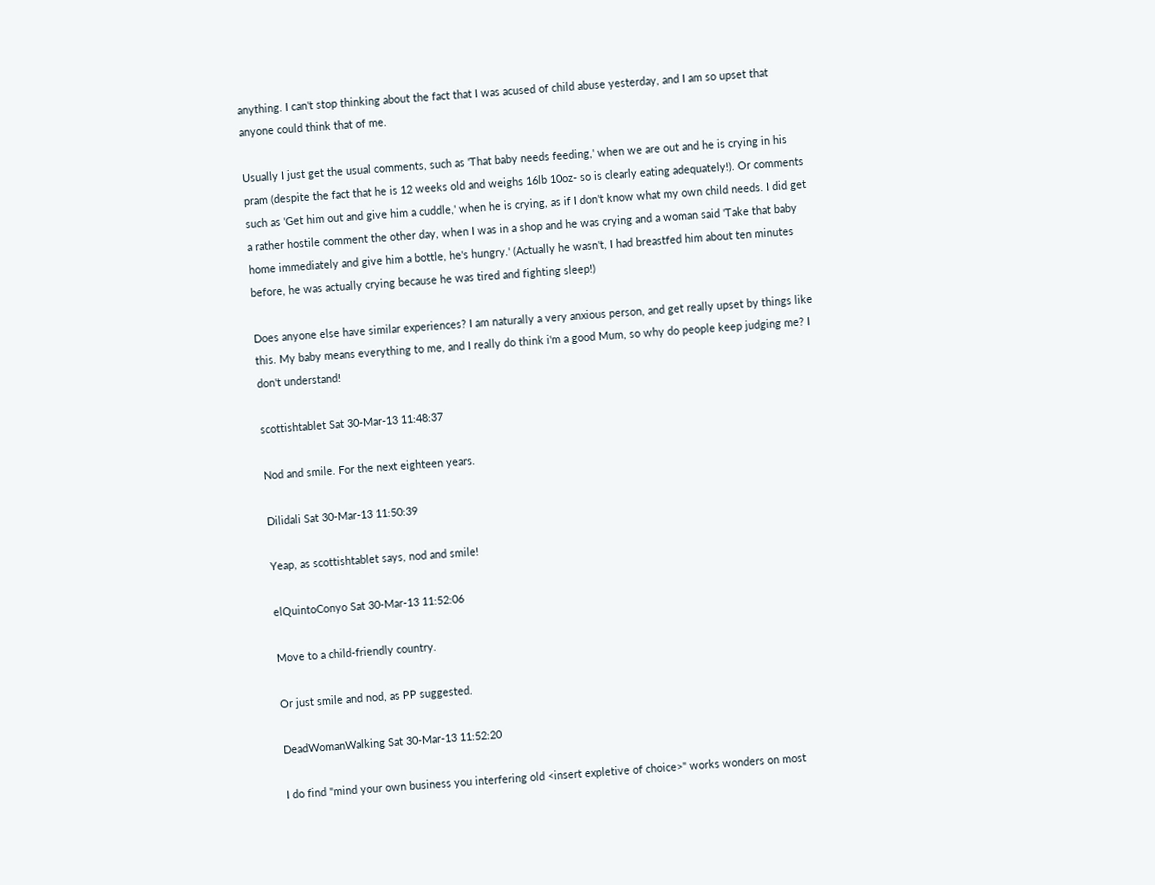anything. I can't stop thinking about the fact that I was acused of child abuse yesterday, and I am so upset that anyone could think that of me.

Usually I just get the usual comments, such as 'That baby needs feeding,' when we are out and he is crying in his pram (despite the fact that he is 12 weeks old and weighs 16lb 10oz- so is clearly eating adequately!). Or comments such as 'Get him out and give him a cuddle,' when he is crying, as if I don't know what my own child needs. I did get a rather hostile comment the other day, when I was in a shop and he was crying and a woman said 'Take that baby home immediately and give him a bottle, he's hungry.' (Actually he wasn't, I had breastfed him about ten minutes before, he was actually crying because he was tired and fighting sleep!)

Does anyone else have similar experiences? I am naturally a very anxious person, and get really upset by things like this. My baby means everything to me, and I really do think i'm a good Mum, so why do people keep judging me? I don't understand!

scottishtablet Sat 30-Mar-13 11:48:37

Nod and smile. For the next eighteen years.

Dilidali Sat 30-Mar-13 11:50:39

Yeap, as scottishtablet says, nod and smile!

elQuintoConyo Sat 30-Mar-13 11:52:06

Move to a child-friendly country.

Or just smile and nod, as PP suggested.

DeadWomanWalking Sat 30-Mar-13 11:52:20

I do find "mind your own business you interfering old <insert expletive of choice>" works wonders on most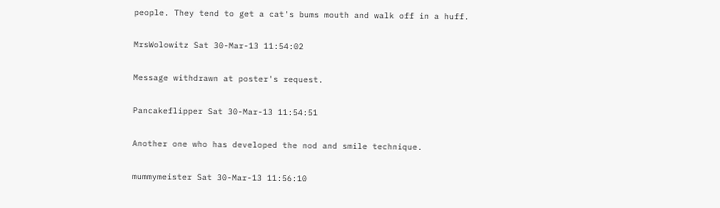people. They tend to get a cat's bums mouth and walk off in a huff.

MrsWolowitz Sat 30-Mar-13 11:54:02

Message withdrawn at poster's request.

Pancakeflipper Sat 30-Mar-13 11:54:51

Another one who has developed the nod and smile technique.

mummymeister Sat 30-Mar-13 11:56:10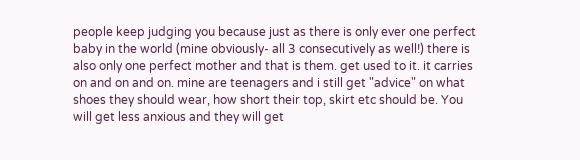people keep judging you because just as there is only ever one perfect baby in the world (mine obviously- all 3 consecutively as well!) there is also only one perfect mother and that is them. get used to it. it carries on and on and on. mine are teenagers and i still get "advice" on what shoes they should wear, how short their top, skirt etc should be. You will get less anxious and they will get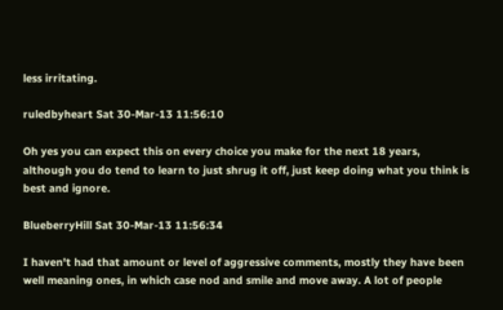less irritating.

ruledbyheart Sat 30-Mar-13 11:56:10

Oh yes you can expect this on every choice you make for the next 18 years, although you do tend to learn to just shrug it off, just keep doing what you think is best and ignore.

BlueberryHill Sat 30-Mar-13 11:56:34

I haven't had that amount or level of aggressive comments, mostly they have been well meaning ones, in which case nod and smile and move away. A lot of people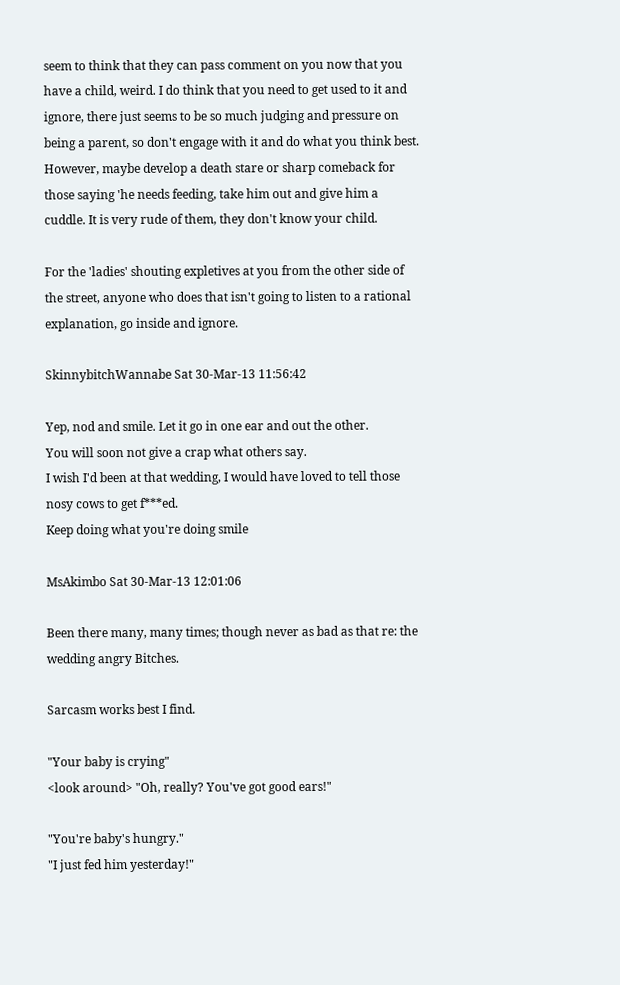seem to think that they can pass comment on you now that you have a child, weird. I do think that you need to get used to it and ignore, there just seems to be so much judging and pressure on being a parent, so don't engage with it and do what you think best. However, maybe develop a death stare or sharp comeback for those saying 'he needs feeding, take him out and give him a cuddle. It is very rude of them, they don't know your child.

For the 'ladies' shouting expletives at you from the other side of the street, anyone who does that isn't going to listen to a rational explanation, go inside and ignore.

SkinnybitchWannabe Sat 30-Mar-13 11:56:42

Yep, nod and smile. Let it go in one ear and out the other.
You will soon not give a crap what others say.
I wish I'd been at that wedding, I would have loved to tell those nosy cows to get f***ed.
Keep doing what you're doing smile

MsAkimbo Sat 30-Mar-13 12:01:06

Been there many, many times; though never as bad as that re: the wedding angry Bitches.

Sarcasm works best I find.

"Your baby is crying"
<look around> "Oh, really? You've got good ears!"

"You're baby's hungry."
"I just fed him yesterday!"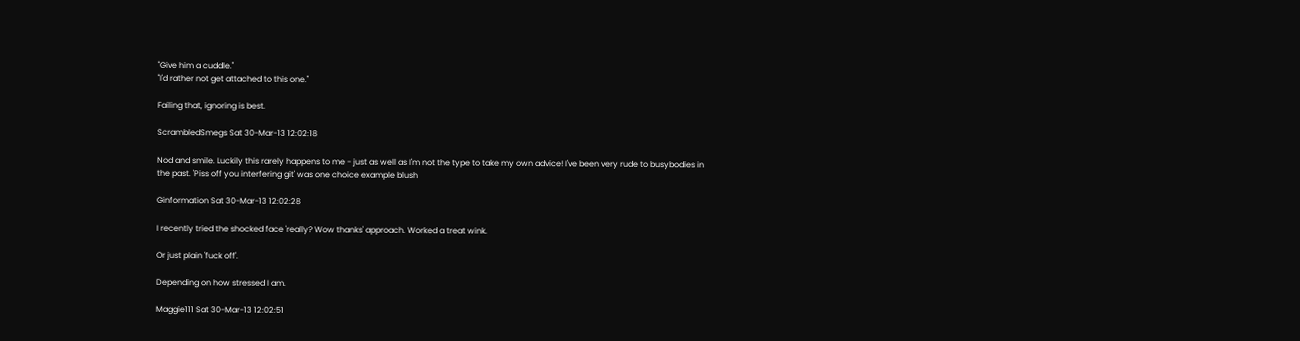"Give him a cuddle."
"I'd rather not get attached to this one."

Failing that, ignoring is best.

ScrambledSmegs Sat 30-Mar-13 12:02:18

Nod and smile. Luckily this rarely happens to me - just as well as I'm not the type to take my own advice! I've been very rude to busybodies in the past. 'Piss off you interfering git' was one choice example blush

Ginformation Sat 30-Mar-13 12:02:28

I recently tried the shocked face 'really? Wow thanks' approach. Worked a treat wink.

Or just plain 'fuck off'.

Depending on how stressed I am.

Maggie111 Sat 30-Mar-13 12:02:51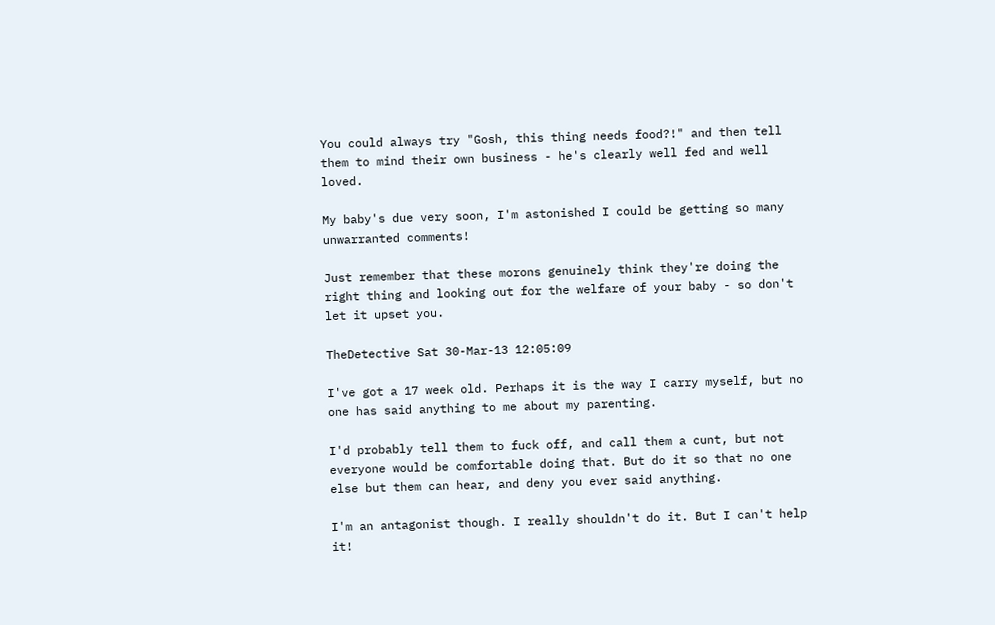You could always try "Gosh, this thing needs food?!" and then tell them to mind their own business - he's clearly well fed and well loved.

My baby's due very soon, I'm astonished I could be getting so many unwarranted comments!

Just remember that these morons genuinely think they're doing the right thing and looking out for the welfare of your baby - so don't let it upset you.

TheDetective Sat 30-Mar-13 12:05:09

I've got a 17 week old. Perhaps it is the way I carry myself, but no one has said anything to me about my parenting.

I'd probably tell them to fuck off, and call them a cunt, but not everyone would be comfortable doing that. But do it so that no one else but them can hear, and deny you ever said anything.

I'm an antagonist though. I really shouldn't do it. But I can't help it!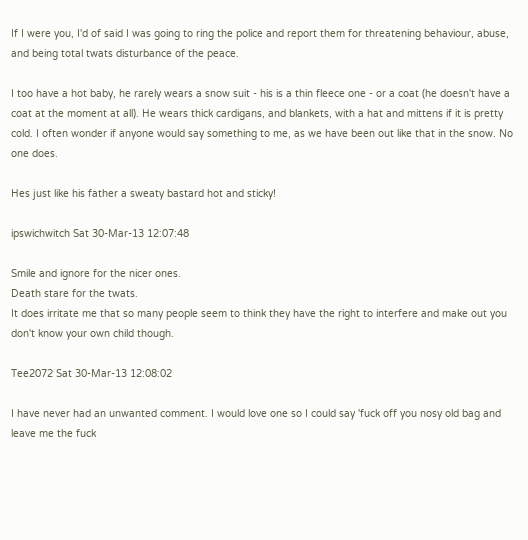If I were you, I'd of said I was going to ring the police and report them for threatening behaviour, abuse, and being total twats disturbance of the peace.

I too have a hot baby, he rarely wears a snow suit - his is a thin fleece one - or a coat (he doesn't have a coat at the moment at all). He wears thick cardigans, and blankets, with a hat and mittens if it is pretty cold. I often wonder if anyone would say something to me, as we have been out like that in the snow. No one does.

Hes just like his father a sweaty bastard hot and sticky!

ipswichwitch Sat 30-Mar-13 12:07:48

Smile and ignore for the nicer ones.
Death stare for the twats.
It does irritate me that so many people seem to think they have the right to interfere and make out you don't know your own child though.

Tee2072 Sat 30-Mar-13 12:08:02

I have never had an unwanted comment. I would love one so I could say 'fuck off you nosy old bag and leave me the fuck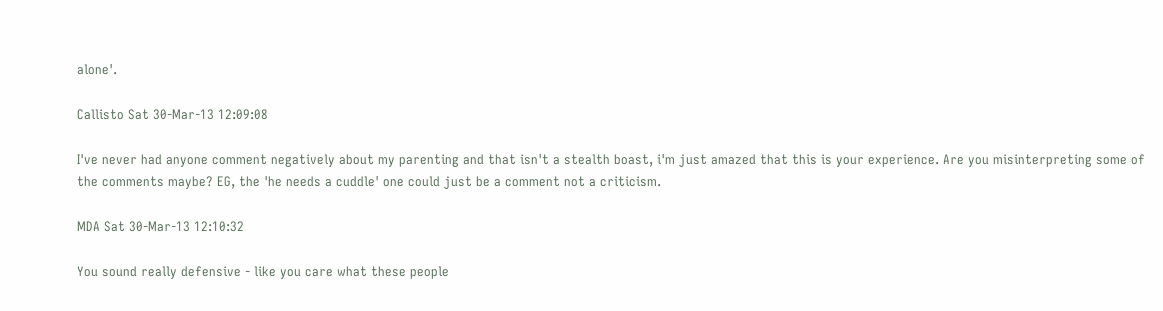alone'.

Callisto Sat 30-Mar-13 12:09:08

I've never had anyone comment negatively about my parenting and that isn't a stealth boast, i'm just amazed that this is your experience. Are you misinterpreting some of the comments maybe? EG, the 'he needs a cuddle' one could just be a comment not a criticism.

MDA Sat 30-Mar-13 12:10:32

You sound really defensive - like you care what these people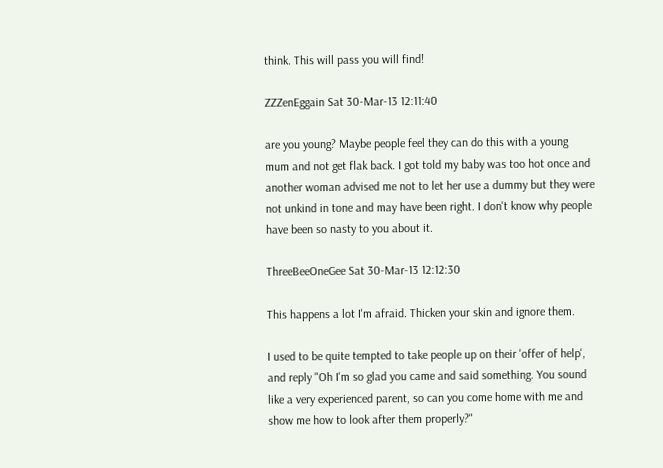think. This will pass you will find!

ZZZenEggain Sat 30-Mar-13 12:11:40

are you young? Maybe people feel they can do this with a young mum and not get flak back. I got told my baby was too hot once and another woman advised me not to let her use a dummy but they were not unkind in tone and may have been right. I don't know why people have been so nasty to you about it.

ThreeBeeOneGee Sat 30-Mar-13 12:12:30

This happens a lot I'm afraid. Thicken your skin and ignore them.

I used to be quite tempted to take people up on their 'offer of help', and reply "Oh I'm so glad you came and said something. You sound like a very experienced parent, so can you come home with me and show me how to look after them properly?"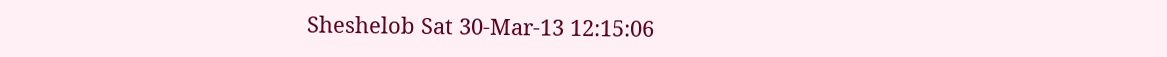Sheshelob Sat 30-Mar-13 12:15:06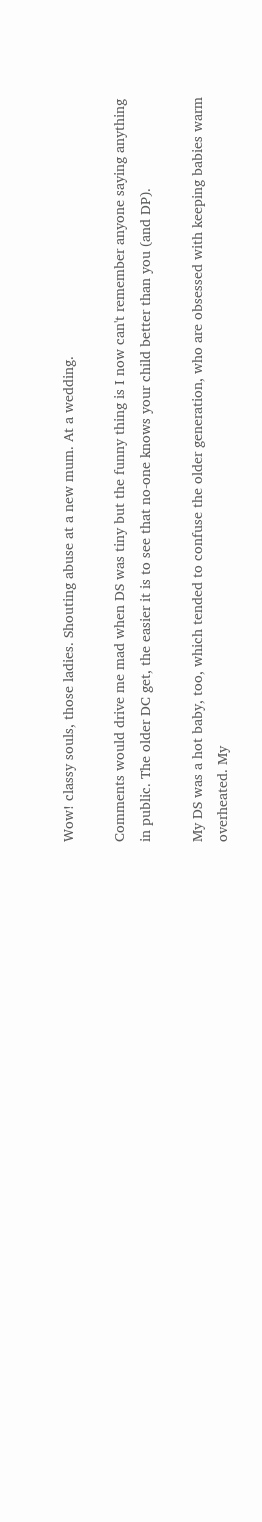Wow! classy souls, those ladies. Shouting abuse at a new mum. At a wedding.

Comments would drive me mad when DS was tiny but the funny thing is I now can't remember anyone saying anything in public. The older DC get, the easier it is to see that no-one knows your child better than you (and DP).

My DS was a hot baby, too, which tended to confuse the older generation, who are obsessed with keeping babies warm overheated. My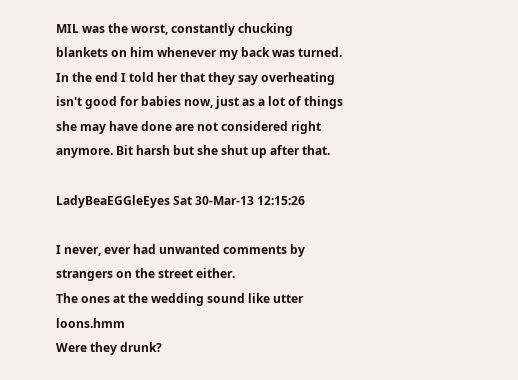MIL was the worst, constantly chucking blankets on him whenever my back was turned. In the end I told her that they say overheating isn't good for babies now, just as a lot of things she may have done are not considered right anymore. Bit harsh but she shut up after that.

LadyBeaEGGleEyes Sat 30-Mar-13 12:15:26

I never, ever had unwanted comments by strangers on the street either.
The ones at the wedding sound like utter loons.hmm
Were they drunk?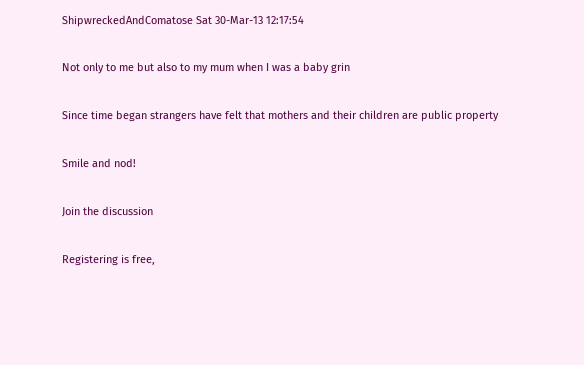ShipwreckedAndComatose Sat 30-Mar-13 12:17:54

Not only to me but also to my mum when I was a baby grin

Since time began strangers have felt that mothers and their children are public property

Smile and nod!

Join the discussion

Registering is free,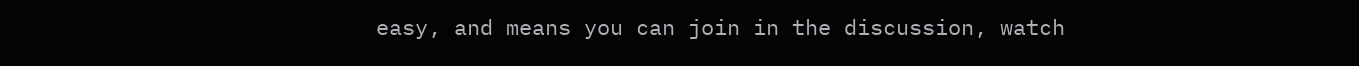easy, and means you can join in the discussion, watch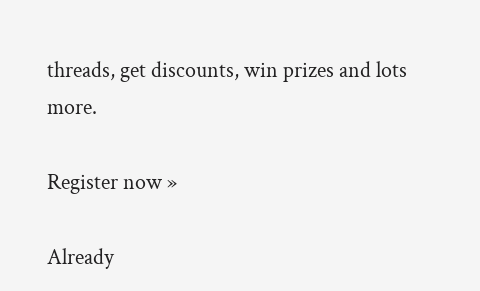threads, get discounts, win prizes and lots more.

Register now »

Already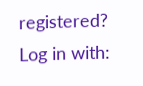registered? Log in with: